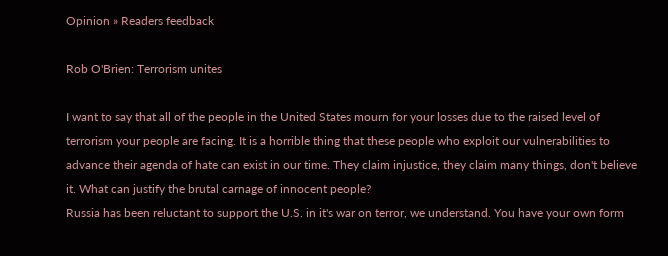Opinion » Readers feedback

Rob O'Brien: Terrorism unites

I want to say that all of the people in the United States mourn for your losses due to the raised level of terrorism your people are facing. It is a horrible thing that these people who exploit our vulnerabilities to advance their agenda of hate can exist in our time. They claim injustice, they claim many things, don't believe it. What can justify the brutal carnage of innocent people?
Russia has been reluctant to support the U.S. in it's war on terror, we understand. You have your own form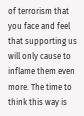of terrorism that you face and feel that supporting us will only cause to inflame them even more. The time to think this way is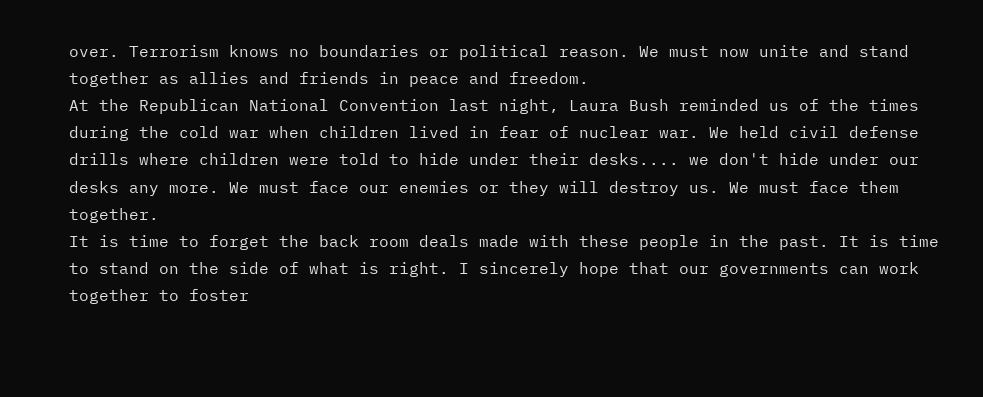over. Terrorism knows no boundaries or political reason. We must now unite and stand together as allies and friends in peace and freedom.
At the Republican National Convention last night, Laura Bush reminded us of the times during the cold war when children lived in fear of nuclear war. We held civil defense drills where children were told to hide under their desks.... we don't hide under our desks any more. We must face our enemies or they will destroy us. We must face them together.
It is time to forget the back room deals made with these people in the past. It is time to stand on the side of what is right. I sincerely hope that our governments can work together to foster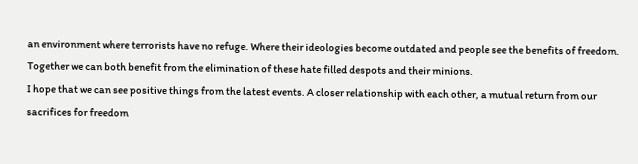an environment where terrorists have no refuge. Where their ideologies become outdated and people see the benefits of freedom. Together we can both benefit from the elimination of these hate filled despots and their minions.
I hope that we can see positive things from the latest events. A closer relationship with each other, a mutual return from our sacrifices for freedom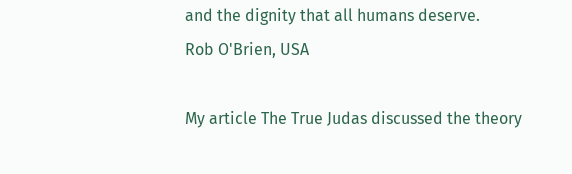and the dignity that all humans deserve.
Rob O'Brien, USA

My article The True Judas discussed the theory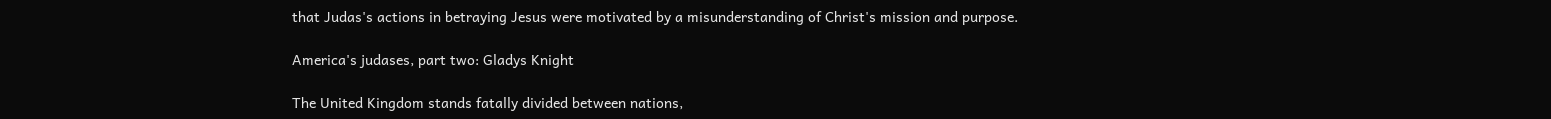that Judas's actions in betraying Jesus were motivated by a misunderstanding of Christ's mission and purpose.

America's judases, part two: Gladys Knight

The United Kingdom stands fatally divided between nations,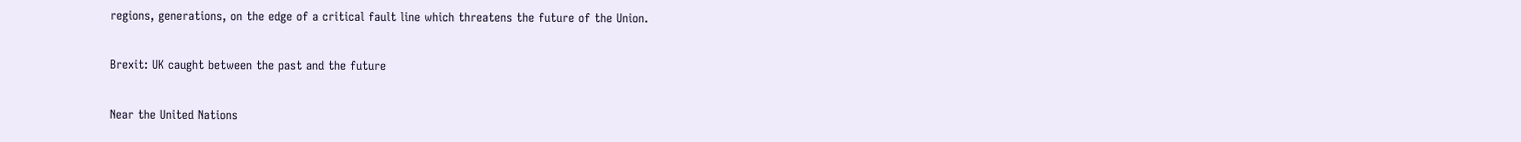regions, generations, on the edge of a critical fault line which threatens the future of the Union.

Brexit: UK caught between the past and the future

Near the United Nations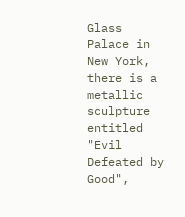Glass Palace in New York, there is a metallic sculpture entitled "Evil Defeated by Good",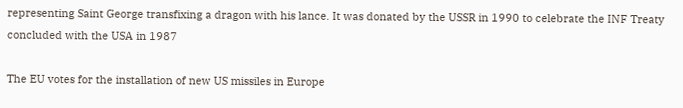representing Saint George transfixing a dragon with his lance. It was donated by the USSR in 1990 to celebrate the INF Treaty concluded with the USA in 1987

The EU votes for the installation of new US missiles in Europe